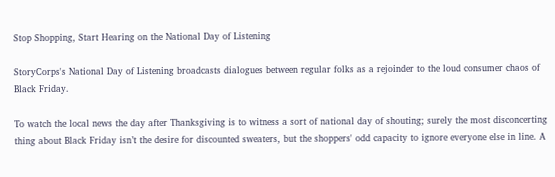Stop Shopping, Start Hearing on the National Day of Listening

StoryCorps's National Day of Listening broadcasts dialogues between regular folks as a rejoinder to the loud consumer chaos of Black Friday.

To watch the local news the day after Thanksgiving is to witness a sort of national day of shouting; surely the most disconcerting thing about Black Friday isn’t the desire for discounted sweaters, but the shoppers' odd capacity to ignore everyone else in line. A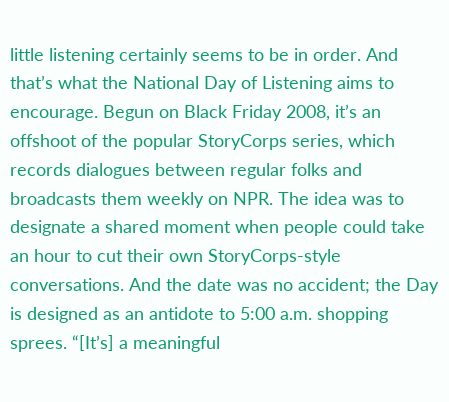little listening certainly seems to be in order. And that’s what the National Day of Listening aims to encourage. Begun on Black Friday 2008, it’s an offshoot of the popular StoryCorps series, which records dialogues between regular folks and broadcasts them weekly on NPR. The idea was to designate a shared moment when people could take an hour to cut their own StoryCorps-style conversations. And the date was no accident; the Day is designed as an antidote to 5:00 a.m. shopping sprees. “[It’s] a meaningful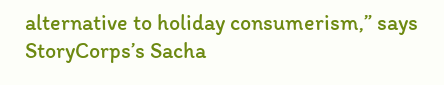alternative to holiday consumerism,” says StoryCorps’s Sacha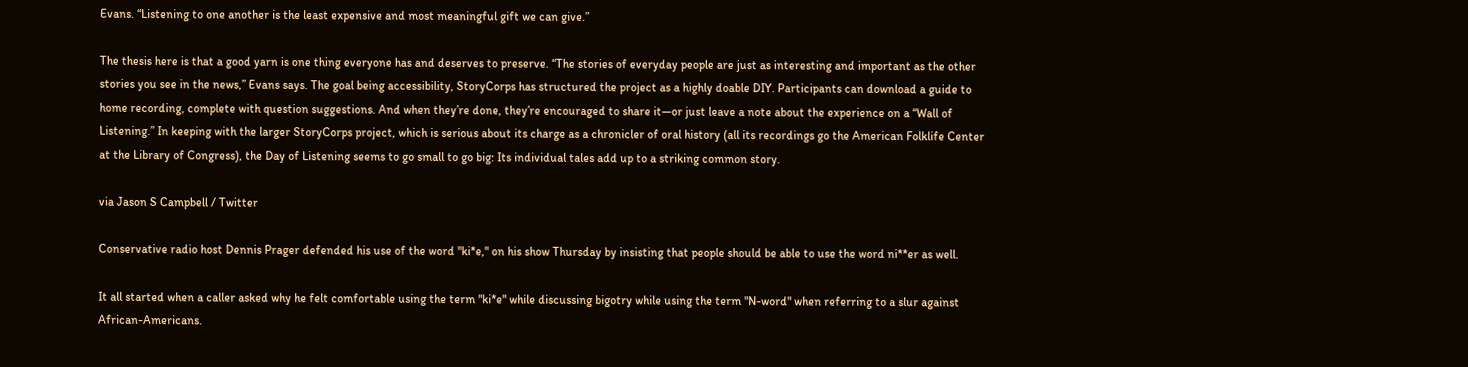Evans. “Listening to one another is the least expensive and most meaningful gift we can give.”

The thesis here is that a good yarn is one thing everyone has and deserves to preserve. “The stories of everyday people are just as interesting and important as the other stories you see in the news,” Evans says. The goal being accessibility, StoryCorps has structured the project as a highly doable DIY. Participants can download a guide to home recording, complete with question suggestions. And when they’re done, they’re encouraged to share it—or just leave a note about the experience on a “Wall of Listening.” In keeping with the larger StoryCorps project, which is serious about its charge as a chronicler of oral history (all its recordings go the American Folklife Center at the Library of Congress), the Day of Listening seems to go small to go big: Its individual tales add up to a striking common story.

via Jason S Campbell / Twitter

Conservative radio host Dennis Prager defended his use of the word "ki*e," on his show Thursday by insisting that people should be able to use the word ni**er as well.

It all started when a caller asked why he felt comfortable using the term "ki*e" while discussing bigotry while using the term "N-word" when referring to a slur against African-Americans.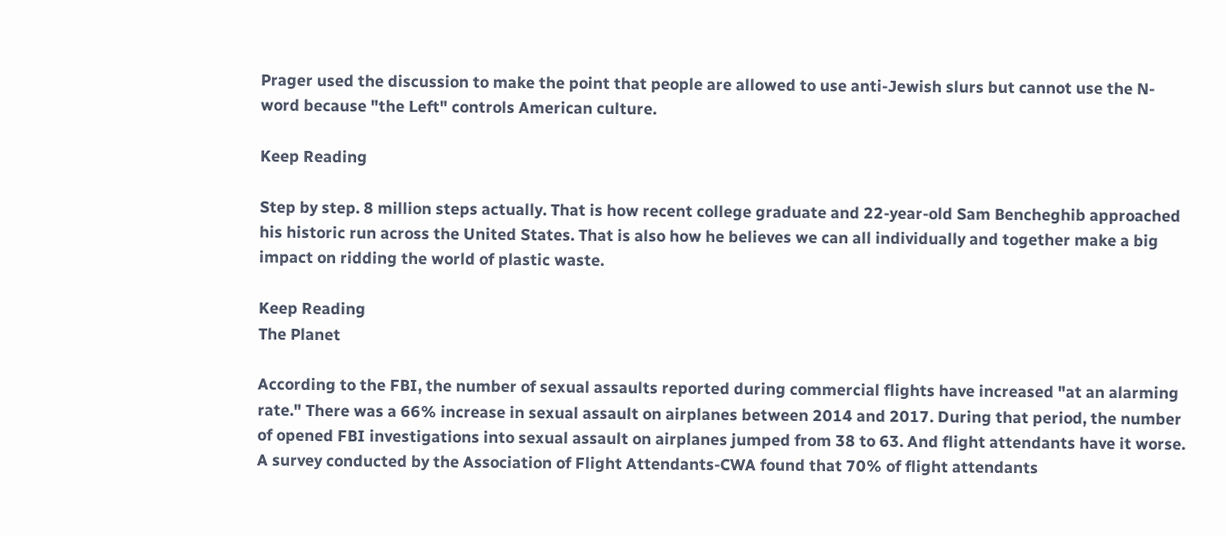Prager used the discussion to make the point that people are allowed to use anti-Jewish slurs but cannot use the N-word because "the Left" controls American culture.

Keep Reading

Step by step. 8 million steps actually. That is how recent college graduate and 22-year-old Sam Bencheghib approached his historic run across the United States. That is also how he believes we can all individually and together make a big impact on ridding the world of plastic waste.

Keep Reading
The Planet

According to the FBI, the number of sexual assaults reported during commercial flights have increased "at an alarming rate." There was a 66% increase in sexual assault on airplanes between 2014 and 2017. During that period, the number of opened FBI investigations into sexual assault on airplanes jumped from 38 to 63. And flight attendants have it worse. A survey conducted by the Association of Flight Attendants-CWA found that 70% of flight attendants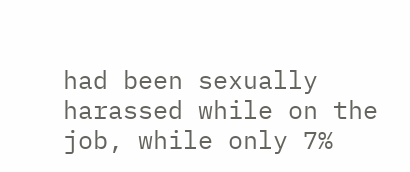had been sexually harassed while on the job, while only 7%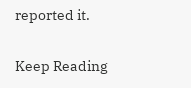reported it.

Keep Reading